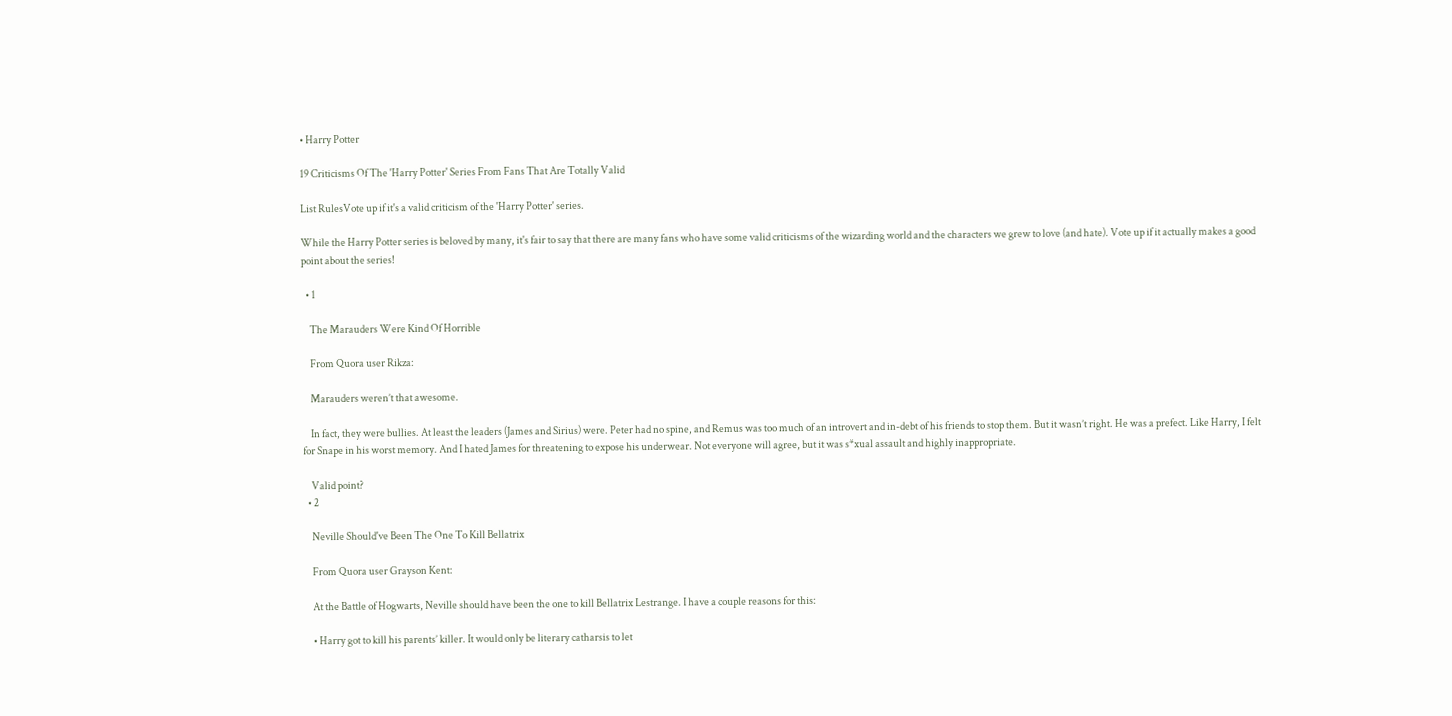• Harry Potter

19 Criticisms Of The 'Harry Potter' Series From Fans That Are Totally Valid

List RulesVote up if it's a valid criticism of the 'Harry Potter' series.

While the Harry Potter series is beloved by many, it's fair to say that there are many fans who have some valid criticisms of the wizarding world and the characters we grew to love (and hate). Vote up if it actually makes a good point about the series!

  • 1

    The Marauders Were Kind Of Horrible

    From Quora user Rikza:

    Marauders weren’t that awesome.

    In fact, they were bullies. At least the leaders (James and Sirius) were. Peter had no spine, and Remus was too much of an introvert and in-debt of his friends to stop them. But it wasn’t right. He was a prefect. Like Harry, I felt for Snape in his worst memory. And I hated James for threatening to expose his underwear. Not everyone will agree, but it was s*xual assault and highly inappropriate.

    Valid point?
  • 2

    Neville Should've Been The One To Kill Bellatrix

    From Quora user Grayson Kent:

    At the Battle of Hogwarts, Neville should have been the one to kill Bellatrix Lestrange. I have a couple reasons for this:

    • Harry got to kill his parents’ killer. It would only be literary catharsis to let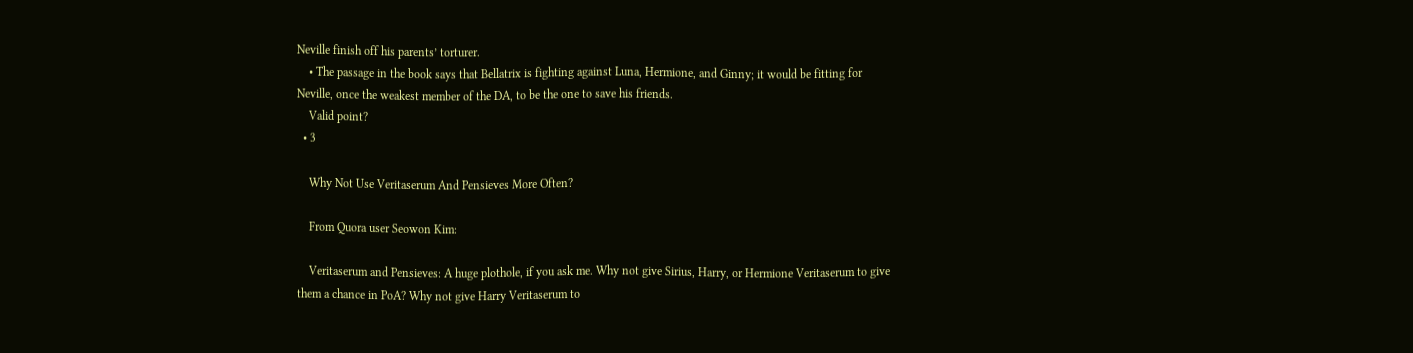Neville finish off his parents’ torturer.
    • The passage in the book says that Bellatrix is fighting against Luna, Hermione, and Ginny; it would be fitting for Neville, once the weakest member of the DA, to be the one to save his friends.
    Valid point?
  • 3

    Why Not Use Veritaserum And Pensieves More Often?

    From Quora user Seowon Kim:

    Veritaserum and Pensieves: A huge plothole, if you ask me. Why not give Sirius, Harry, or Hermione Veritaserum to give them a chance in PoA? Why not give Harry Veritaserum to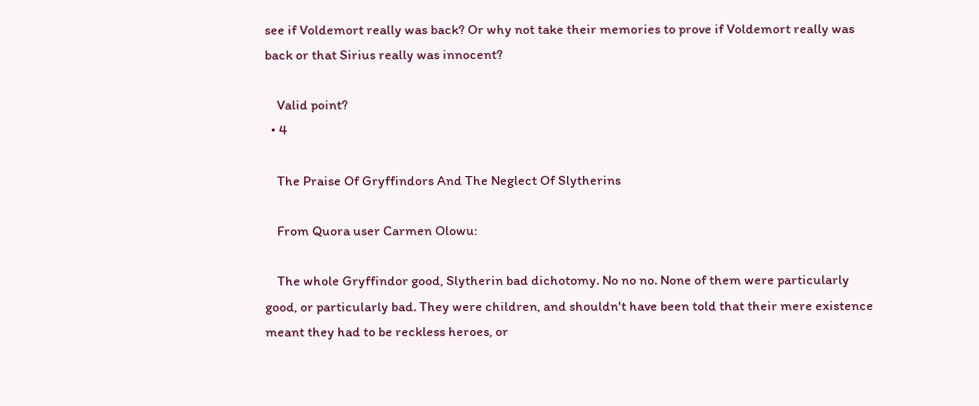see if Voldemort really was back? Or why not take their memories to prove if Voldemort really was back or that Sirius really was innocent?

    Valid point?
  • 4

    The Praise Of Gryffindors And The Neglect Of Slytherins

    From Quora user Carmen Olowu:

    The whole Gryffindor good, Slytherin bad dichotomy. No no no. None of them were particularly good, or particularly bad. They were children, and shouldn't have been told that their mere existence meant they had to be reckless heroes, or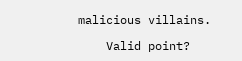malicious villains.

    Valid point?